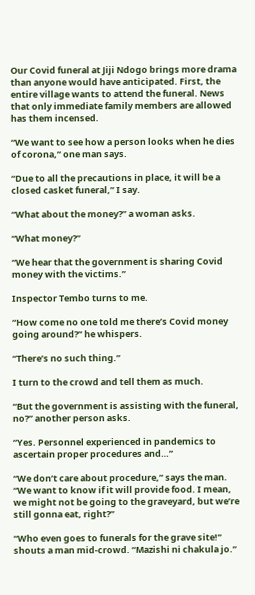Our Covid funeral at Jiji Ndogo brings more drama than anyone would have anticipated. First, the entire village wants to attend the funeral. News that only immediate family members are allowed has them incensed.

“We want to see how a person looks when he dies of corona,” one man says.

“Due to all the precautions in place, it will be a closed casket funeral,” I say.

“What about the money?” a woman asks.

“What money?”

“We hear that the government is sharing Covid money with the victims.”

Inspector Tembo turns to me.

“How come no one told me there’s Covid money going around?” he whispers.

“There’s no such thing.”

I turn to the crowd and tell them as much.

“But the government is assisting with the funeral, no?” another person asks.

“Yes. Personnel experienced in pandemics to ascertain proper procedures and…”

“We don’t care about procedure,” says the man. “We want to know if it will provide food. I mean, we might not be going to the graveyard, but we’re still gonna eat, right?”

“Who even goes to funerals for the grave site!” shouts a man mid-crowd. “Mazishi ni chakula jo.”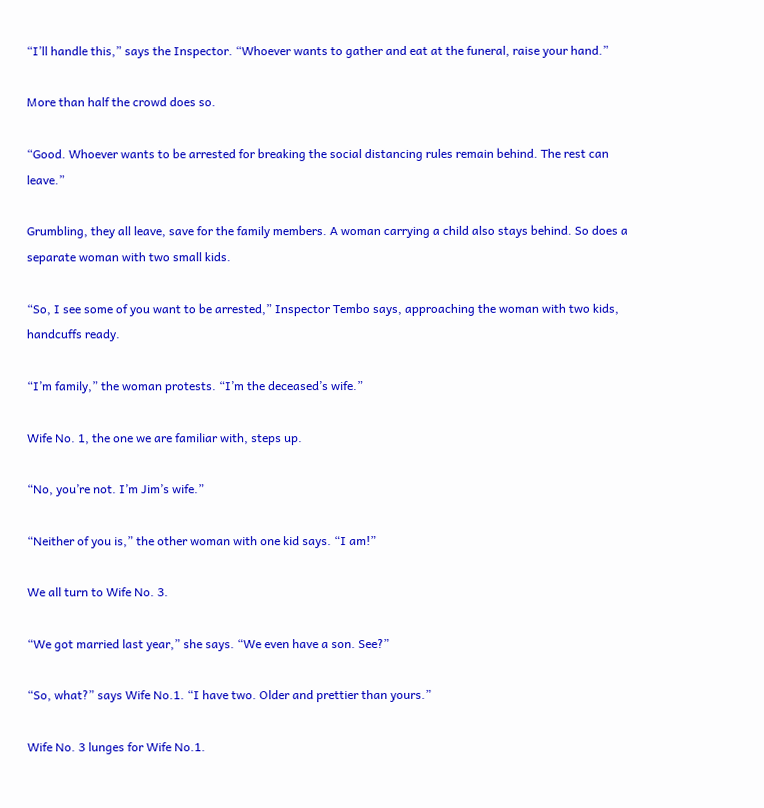“I’ll handle this,” says the Inspector. “Whoever wants to gather and eat at the funeral, raise your hand.”

More than half the crowd does so.

“Good. Whoever wants to be arrested for breaking the social distancing rules remain behind. The rest can leave.”

Grumbling, they all leave, save for the family members. A woman carrying a child also stays behind. So does a separate woman with two small kids.

“So, I see some of you want to be arrested,” Inspector Tembo says, approaching the woman with two kids, handcuffs ready.

“I’m family,” the woman protests. “I’m the deceased’s wife.”

Wife No. 1, the one we are familiar with, steps up.

“No, you’re not. I’m Jim’s wife.”

“Neither of you is,” the other woman with one kid says. “I am!”

We all turn to Wife No. 3.

“We got married last year,” she says. “We even have a son. See?”

“So, what?” says Wife No.1. “I have two. Older and prettier than yours.”

Wife No. 3 lunges for Wife No.1.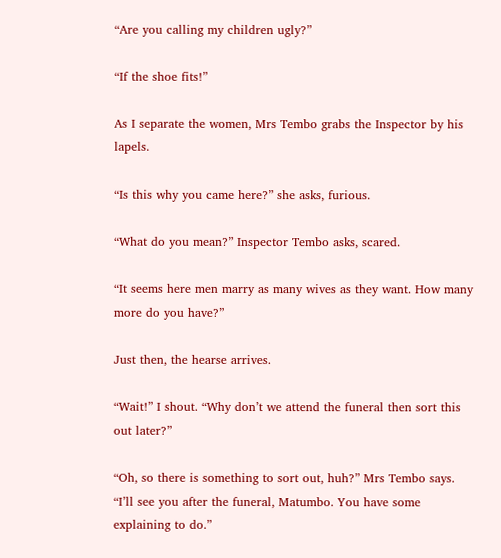“Are you calling my children ugly?”

“If the shoe fits!”

As I separate the women, Mrs Tembo grabs the Inspector by his lapels.

“Is this why you came here?” she asks, furious.

“What do you mean?” Inspector Tembo asks, scared.

“It seems here men marry as many wives as they want. How many more do you have?”

Just then, the hearse arrives.

“Wait!” I shout. “Why don’t we attend the funeral then sort this out later?”

“Oh, so there is something to sort out, huh?” Mrs Tembo says. “I’ll see you after the funeral, Matumbo. You have some explaining to do.”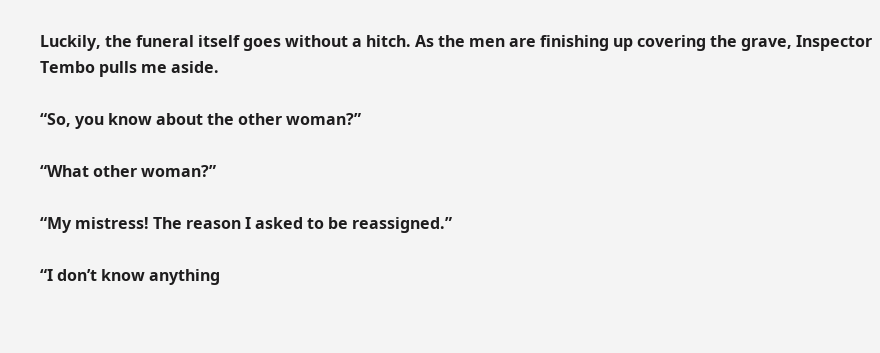Luckily, the funeral itself goes without a hitch. As the men are finishing up covering the grave, Inspector Tembo pulls me aside.

“So, you know about the other woman?”

“What other woman?”

“My mistress! The reason I asked to be reassigned.”

“I don’t know anything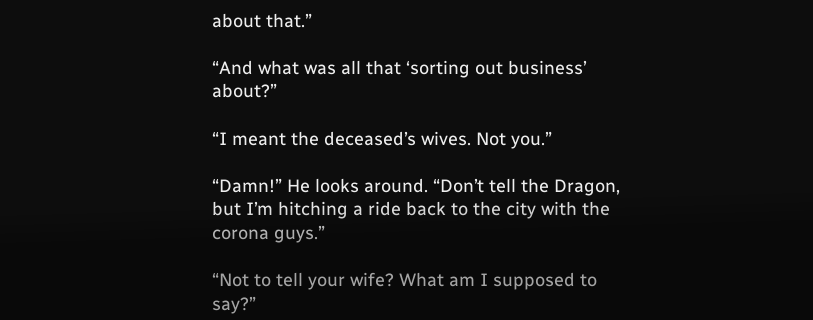about that.”

“And what was all that ‘sorting out business’ about?”

“I meant the deceased’s wives. Not you.”

“Damn!” He looks around. “Don’t tell the Dragon, but I’m hitching a ride back to the city with the corona guys.”

“Not to tell your wife? What am I supposed to say?”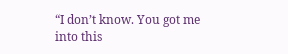“I don’t know. You got me into this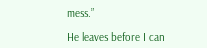mess.”

He leaves before I can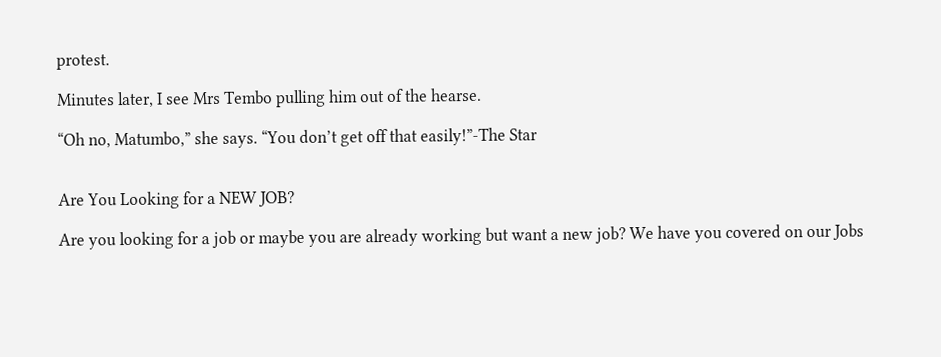protest.

Minutes later, I see Mrs Tembo pulling him out of the hearse.

“Oh no, Matumbo,” she says. “You don’t get off that easily!”-The Star


Are You Looking for a NEW JOB?

Are you looking for a job or maybe you are already working but want a new job? We have you covered on our Jobs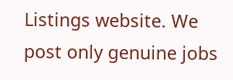Listings website. We post only genuine jobs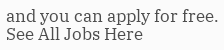and you can apply for free. See All Jobs Here